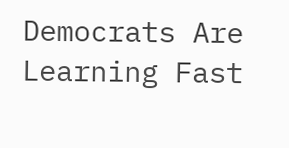Democrats Are Learning Fast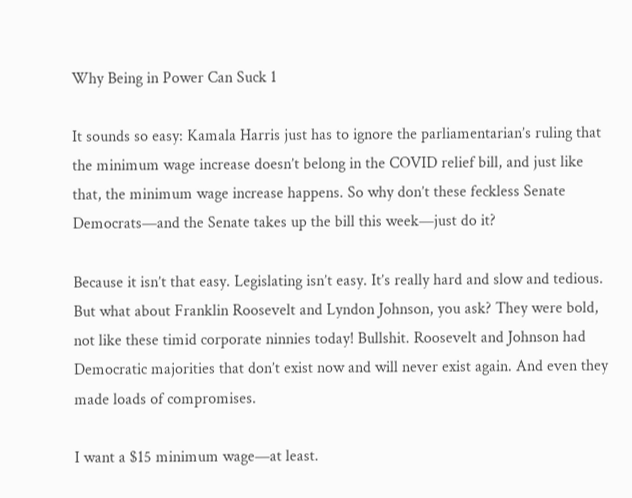Why Being in Power Can Suck 1

It sounds so easy: Kamala Harris just has to ignore the parliamentarian’s ruling that the minimum wage increase doesn’t belong in the COVID relief bill, and just like that, the minimum wage increase happens. So why don’t these feckless Senate Democrats—and the Senate takes up the bill this week—just do it?

Because it isn’t that easy. Legislating isn’t easy. It’s really hard and slow and tedious. But what about Franklin Roosevelt and Lyndon Johnson, you ask? They were bold, not like these timid corporate ninnies today! Bullshit. Roosevelt and Johnson had Democratic majorities that don’t exist now and will never exist again. And even they made loads of compromises.

I want a $15 minimum wage—at least.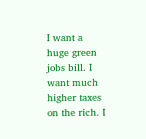I want a huge green jobs bill. I want much higher taxes on the rich. I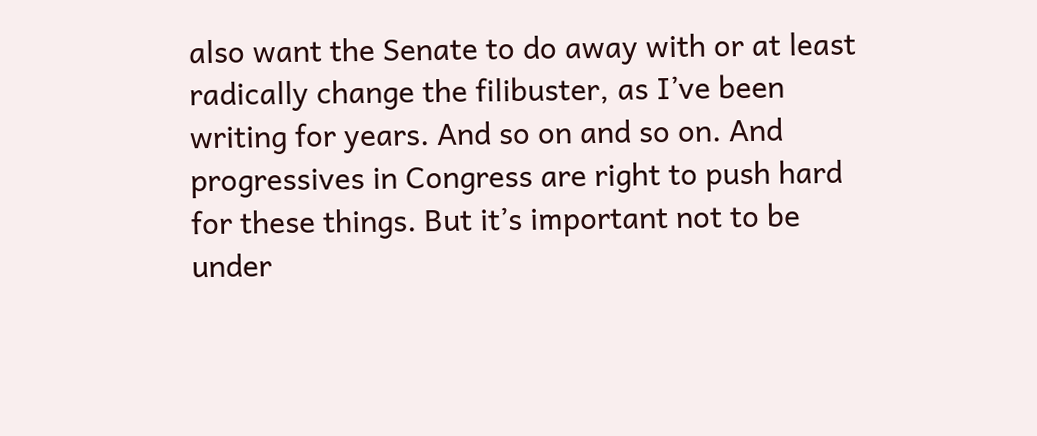also want the Senate to do away with or at least radically change the filibuster, as I’ve been writing for years. And so on and so on. And progressives in Congress are right to push hard for these things. But it’s important not to be under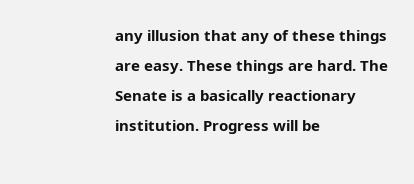any illusion that any of these things are easy. These things are hard. The Senate is a basically reactionary institution. Progress will be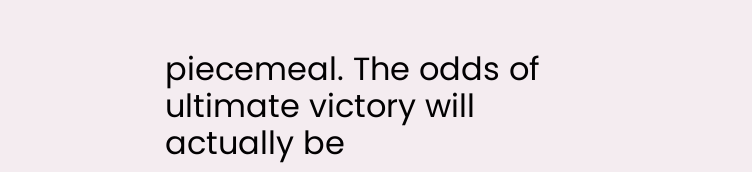piecemeal. The odds of ultimate victory will actually be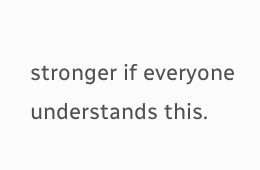stronger if everyone understands this.